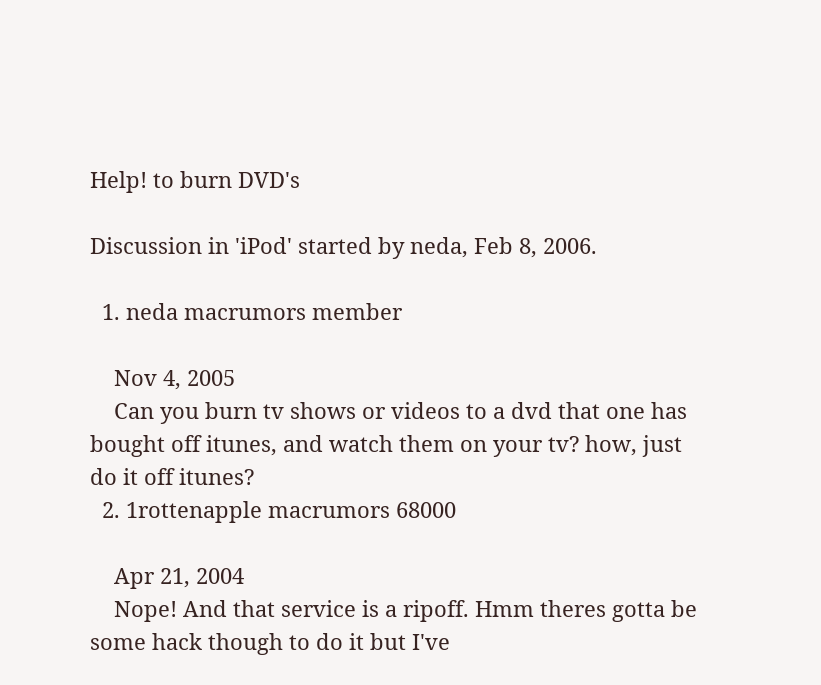Help! to burn DVD's

Discussion in 'iPod' started by neda, Feb 8, 2006.

  1. neda macrumors member

    Nov 4, 2005
    Can you burn tv shows or videos to a dvd that one has bought off itunes, and watch them on your tv? how, just do it off itunes?
  2. 1rottenapple macrumors 68000

    Apr 21, 2004
    Nope! And that service is a ripoff. Hmm theres gotta be some hack though to do it but I've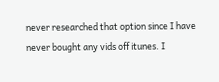never researched that option since I have never bought any vids off itunes. I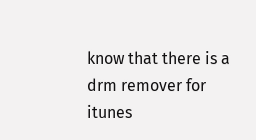know that there is a drm remover for itunes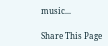music...

Share This Page